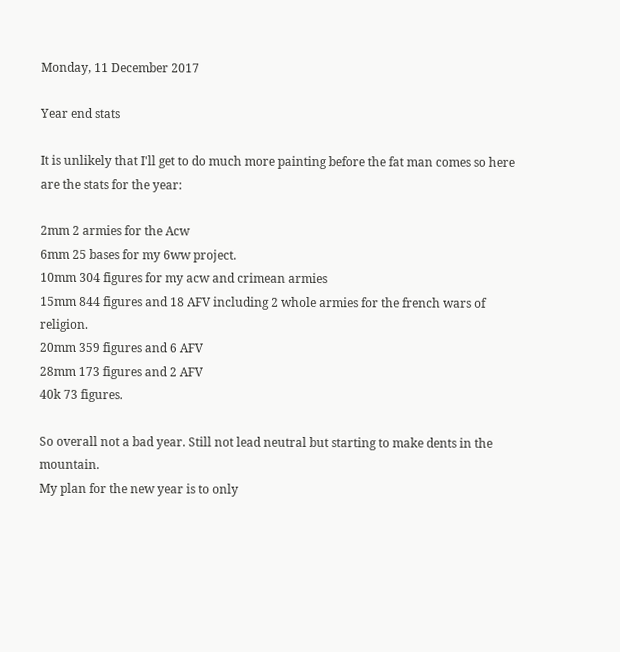Monday, 11 December 2017

Year end stats

It is unlikely that I'll get to do much more painting before the fat man comes so here are the stats for the year:

2mm 2 armies for the Acw
6mm 25 bases for my 6ww project.
10mm 304 figures for my acw and crimean armies
15mm 844 figures and 18 AFV including 2 whole armies for the french wars of religion.
20mm 359 figures and 6 AFV
28mm 173 figures and 2 AFV
40k 73 figures.

So overall not a bad year. Still not lead neutral but starting to make dents in the mountain.
My plan for the new year is to only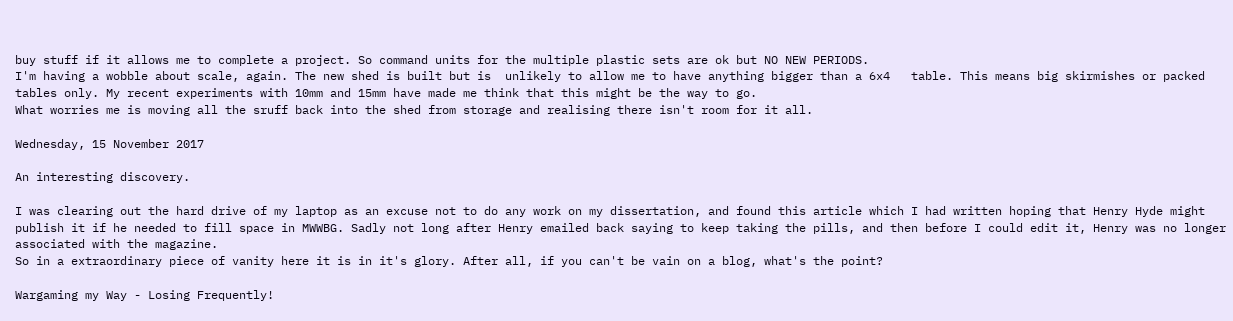buy stuff if it allows me to complete a project. So command units for the multiple plastic sets are ok but NO NEW PERIODS.
I'm having a wobble about scale, again. The new shed is built but is  unlikely to allow me to have anything bigger than a 6x4   table. This means big skirmishes or packed tables only. My recent experiments with 10mm and 15mm have made me think that this might be the way to go.
What worries me is moving all the sruff back into the shed from storage and realising there isn't room for it all.

Wednesday, 15 November 2017

An interesting discovery.

I was clearing out the hard drive of my laptop as an excuse not to do any work on my dissertation, and found this article which I had written hoping that Henry Hyde might publish it if he needed to fill space in MWWBG. Sadly not long after Henry emailed back saying to keep taking the pills, and then before I could edit it, Henry was no longer associated with the magazine.
So in a extraordinary piece of vanity here it is in it's glory. After all, if you can't be vain on a blog, what's the point?

Wargaming my Way - Losing Frequently!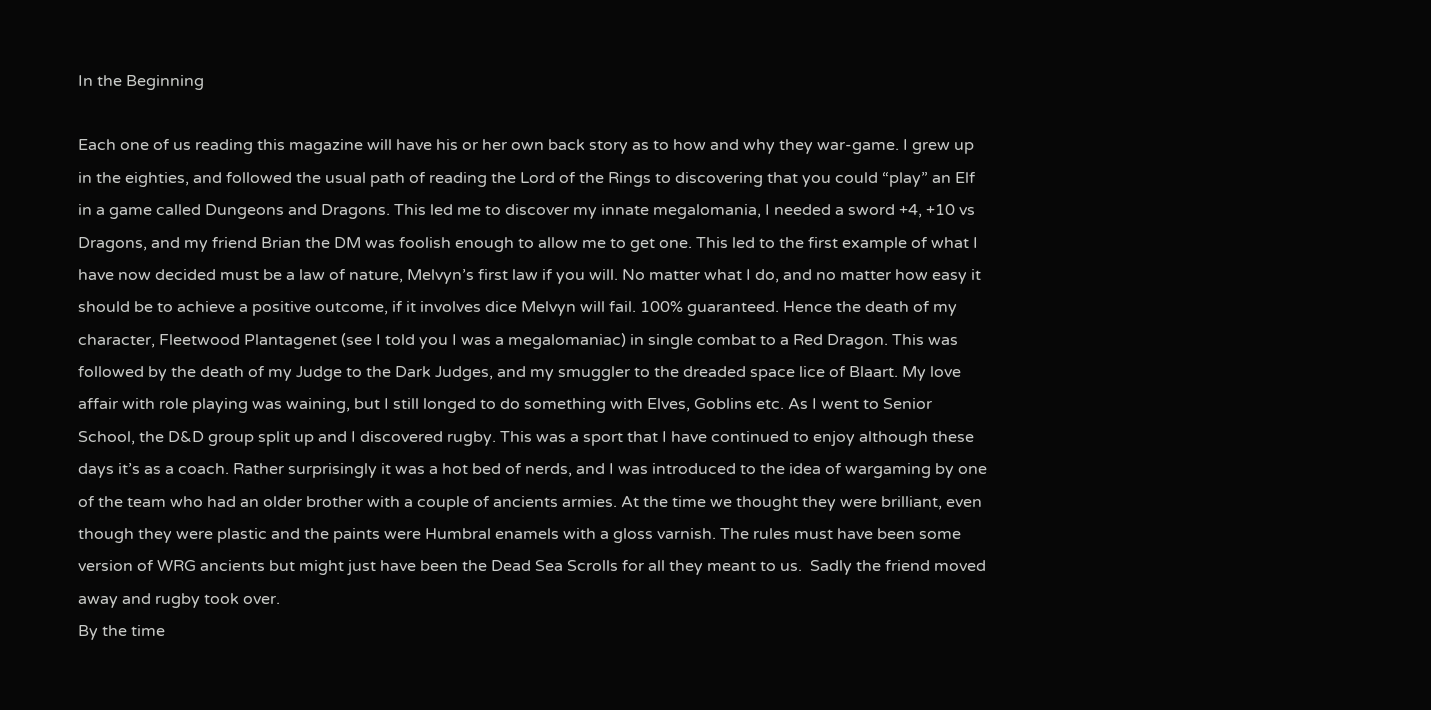In the Beginning

Each one of us reading this magazine will have his or her own back story as to how and why they war-game. I grew up in the eighties, and followed the usual path of reading the Lord of the Rings to discovering that you could “play” an Elf in a game called Dungeons and Dragons. This led me to discover my innate megalomania, I needed a sword +4, +10 vs Dragons, and my friend Brian the DM was foolish enough to allow me to get one. This led to the first example of what I have now decided must be a law of nature, Melvyn’s first law if you will. No matter what I do, and no matter how easy it should be to achieve a positive outcome, if it involves dice Melvyn will fail. 100% guaranteed. Hence the death of my character, Fleetwood Plantagenet (see I told you I was a megalomaniac) in single combat to a Red Dragon. This was followed by the death of my Judge to the Dark Judges, and my smuggler to the dreaded space lice of Blaart. My love affair with role playing was waining, but I still longed to do something with Elves, Goblins etc. As I went to Senior School, the D&D group split up and I discovered rugby. This was a sport that I have continued to enjoy although these days it’s as a coach. Rather surprisingly it was a hot bed of nerds, and I was introduced to the idea of wargaming by one of the team who had an older brother with a couple of ancients armies. At the time we thought they were brilliant, even though they were plastic and the paints were Humbral enamels with a gloss varnish. The rules must have been some version of WRG ancients but might just have been the Dead Sea Scrolls for all they meant to us.  Sadly the friend moved away and rugby took over.
By the time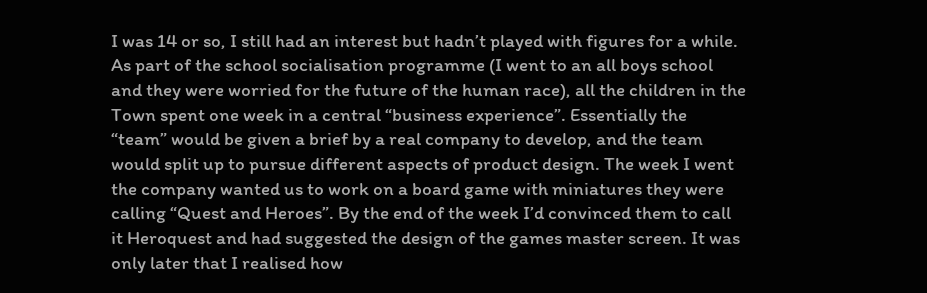I was 14 or so, I still had an interest but hadn’t played with figures for a while. As part of the school socialisation programme (I went to an all boys school and they were worried for the future of the human race), all the children in the Town spent one week in a central “business experience”. Essentially the “team” would be given a brief by a real company to develop, and the team would split up to pursue different aspects of product design. The week I went the company wanted us to work on a board game with miniatures they were calling “Quest and Heroes”. By the end of the week I’d convinced them to call it Heroquest and had suggested the design of the games master screen. It was only later that I realised how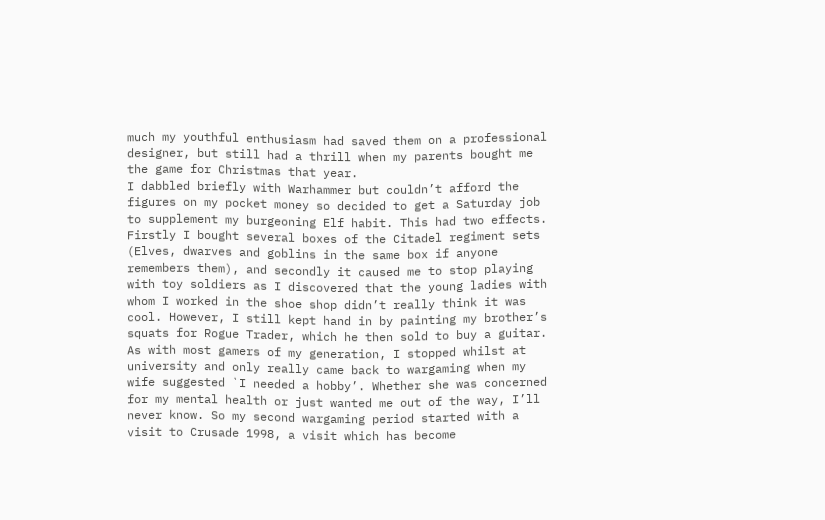much my youthful enthusiasm had saved them on a professional designer, but still had a thrill when my parents bought me the game for Christmas that year.
I dabbled briefly with Warhammer but couldn’t afford the figures on my pocket money so decided to get a Saturday job to supplement my burgeoning Elf habit. This had two effects. Firstly I bought several boxes of the Citadel regiment sets (Elves, dwarves and goblins in the same box if anyone remembers them), and secondly it caused me to stop playing with toy soldiers as I discovered that the young ladies with whom I worked in the shoe shop didn’t really think it was cool. However, I still kept hand in by painting my brother’s squats for Rogue Trader, which he then sold to buy a guitar. As with most gamers of my generation, I stopped whilst at university and only really came back to wargaming when my wife suggested `I needed a hobby’. Whether she was concerned for my mental health or just wanted me out of the way, I’ll never know. So my second wargaming period started with a visit to Crusade 1998, a visit which has become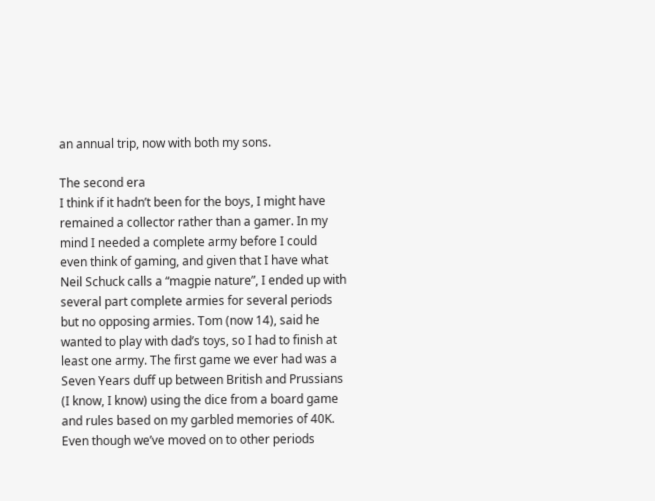an annual trip, now with both my sons.

The second era
I think if it hadn’t been for the boys, I might have remained a collector rather than a gamer. In my mind I needed a complete army before I could even think of gaming, and given that I have what Neil Schuck calls a “magpie nature”, I ended up with several part complete armies for several periods but no opposing armies. Tom (now 14), said he wanted to play with dad’s toys, so I had to finish at least one army. The first game we ever had was a Seven Years duff up between British and Prussians (I know, I know) using the dice from a board game and rules based on my garbled memories of 40K. Even though we’ve moved on to other periods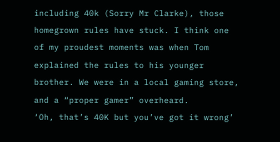including 40k (Sorry Mr Clarke), those homegrown rules have stuck. I think one of my proudest moments was when Tom explained the rules to his younger brother. We were in a local gaming store, and a “proper gamer” overheard.
‘Oh, that’s 40K but you’ve got it wrong’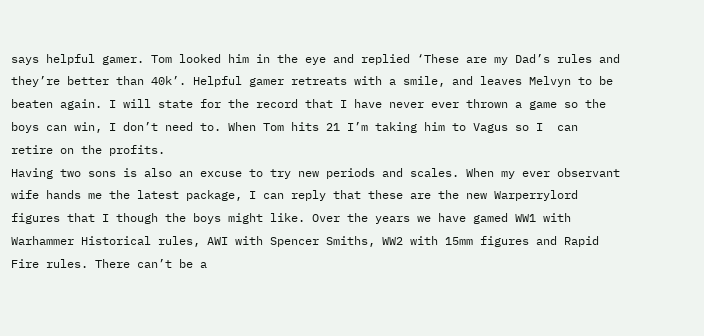says helpful gamer. Tom looked him in the eye and replied ‘These are my Dad’s rules and they’re better than 40k’. Helpful gamer retreats with a smile, and leaves Melvyn to be beaten again. I will state for the record that I have never ever thrown a game so the boys can win, I don’t need to. When Tom hits 21 I’m taking him to Vagus so I  can retire on the profits.
Having two sons is also an excuse to try new periods and scales. When my ever observant wife hands me the latest package, I can reply that these are the new Warperrylord figures that I though the boys might like. Over the years we have gamed WW1 with Warhammer Historical rules, AWI with Spencer Smiths, WW2 with 15mm figures and Rapid Fire rules. There can’t be a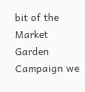bit of the Market Garden Campaign we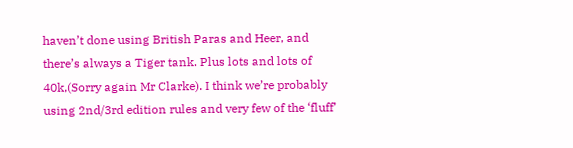haven’t done using British Paras and Heer, and there’s always a Tiger tank. Plus lots and lots of 40k,(Sorry again Mr Clarke). I think we’re probably using 2nd/3rd edition rules and very few of the ‘fluff’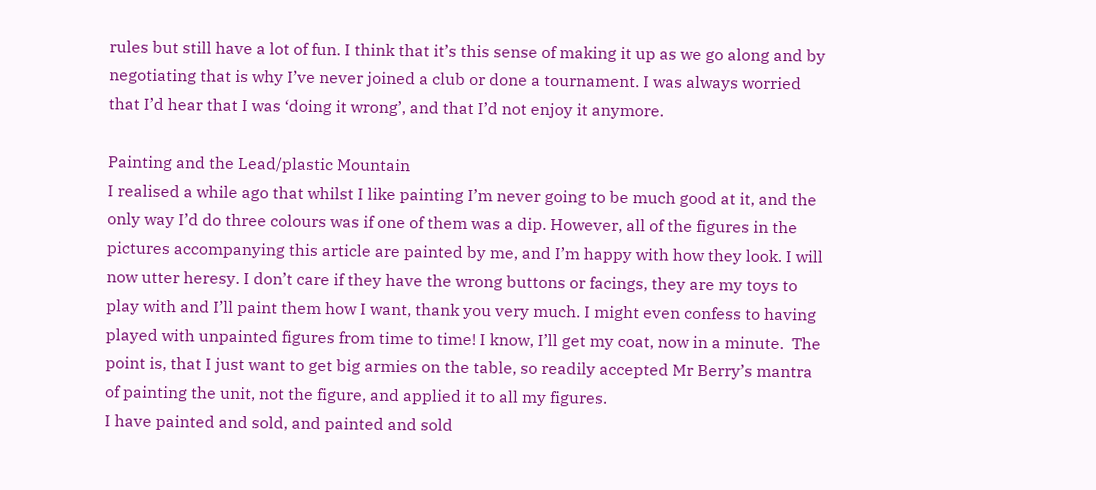rules but still have a lot of fun. I think that it’s this sense of making it up as we go along and by negotiating that is why I’ve never joined a club or done a tournament. I was always worried that I’d hear that I was ‘doing it wrong’, and that I’d not enjoy it anymore.

Painting and the Lead/plastic Mountain
I realised a while ago that whilst I like painting I’m never going to be much good at it, and the only way I’d do three colours was if one of them was a dip. However, all of the figures in the pictures accompanying this article are painted by me, and I’m happy with how they look. I will now utter heresy. I don’t care if they have the wrong buttons or facings, they are my toys to play with and I’ll paint them how I want, thank you very much. I might even confess to having played with unpainted figures from time to time! I know, I’ll get my coat, now in a minute.  The point is, that I just want to get big armies on the table, so readily accepted Mr Berry’s mantra of painting the unit, not the figure, and applied it to all my figures.
I have painted and sold, and painted and sold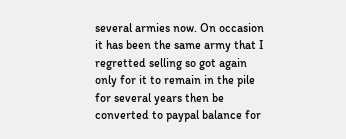several armies now. On occasion it has been the same army that I regretted selling so got again only for it to remain in the pile for several years then be converted to paypal balance for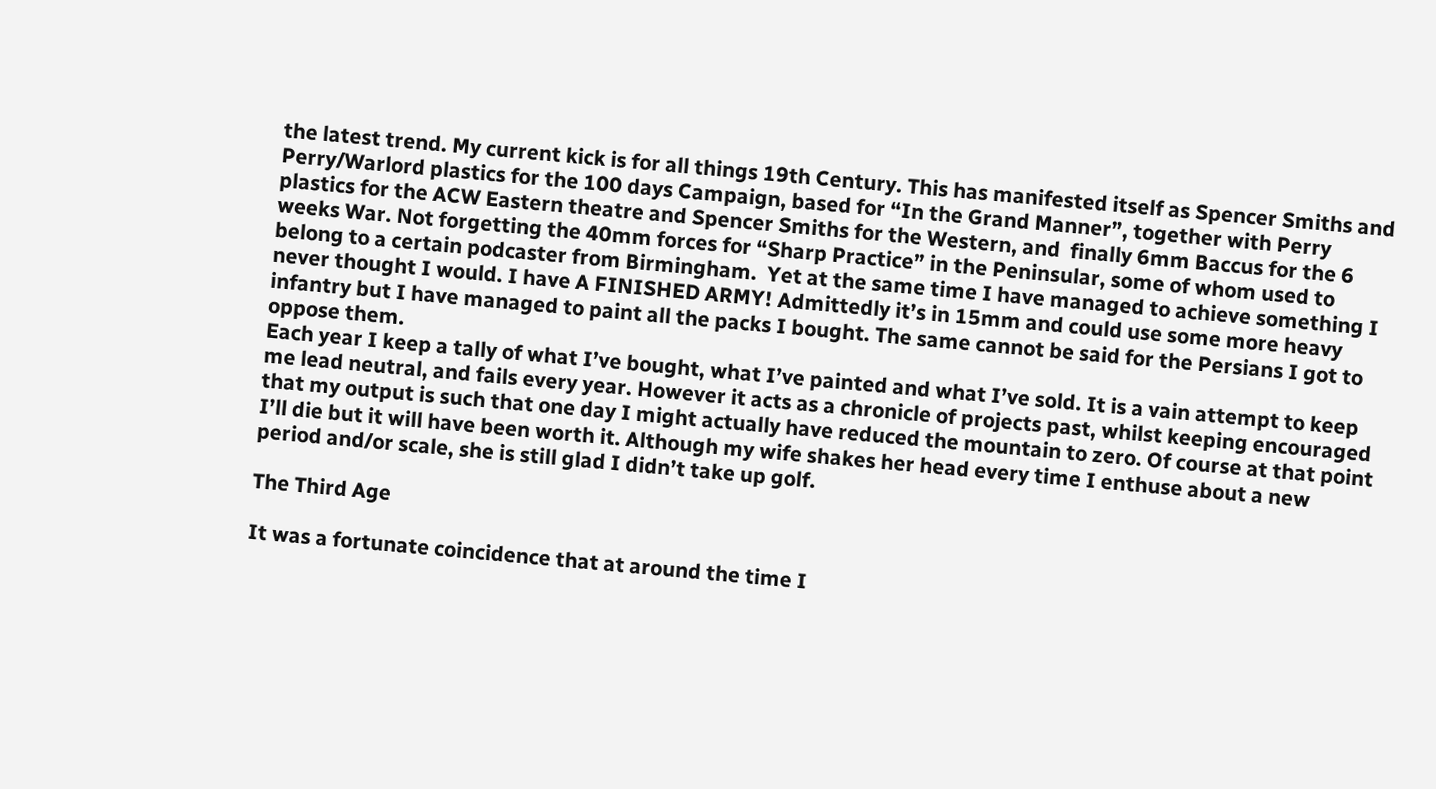the latest trend. My current kick is for all things 19th Century. This has manifested itself as Spencer Smiths and Perry/Warlord plastics for the 100 days Campaign, based for “In the Grand Manner”, together with Perry plastics for the ACW Eastern theatre and Spencer Smiths for the Western, and  finally 6mm Baccus for the 6 weeks War. Not forgetting the 40mm forces for “Sharp Practice” in the Peninsular, some of whom used to belong to a certain podcaster from Birmingham.  Yet at the same time I have managed to achieve something I never thought I would. I have A FINISHED ARMY! Admittedly it’s in 15mm and could use some more heavy infantry but I have managed to paint all the packs I bought. The same cannot be said for the Persians I got to oppose them.
Each year I keep a tally of what I’ve bought, what I’ve painted and what I’ve sold. It is a vain attempt to keep me lead neutral, and fails every year. However it acts as a chronicle of projects past, whilst keeping encouraged that my output is such that one day I might actually have reduced the mountain to zero. Of course at that point I’ll die but it will have been worth it. Although my wife shakes her head every time I enthuse about a new period and/or scale, she is still glad I didn’t take up golf.

The Third Age

It was a fortunate coincidence that at around the time I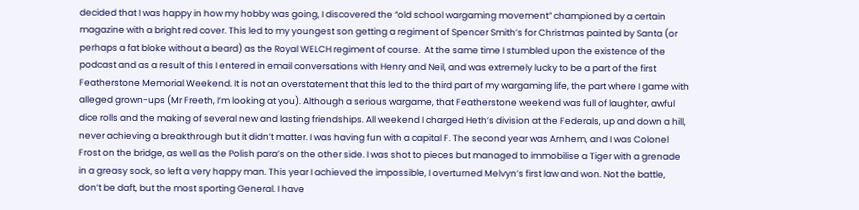decided that I was happy in how my hobby was going, I discovered the “old school wargaming movement” championed by a certain magazine with a bright red cover. This led to my youngest son getting a regiment of Spencer Smith’s for Christmas painted by Santa (or perhaps a fat bloke without a beard) as the Royal WELCH regiment of course.  At the same time I stumbled upon the existence of the podcast and as a result of this I entered in email conversations with Henry and Neil, and was extremely lucky to be a part of the first Featherstone Memorial Weekend. It is not an overstatement that this led to the third part of my wargaming life, the part where I game with alleged grown-ups (Mr Freeth, I’m looking at you). Although a serious wargame, that Featherstone weekend was full of laughter, awful dice rolls and the making of several new and lasting friendships. All weekend I charged Heth’s division at the Federals, up and down a hill, never achieving a breakthrough but it didn’t matter. I was having fun with a capital F. The second year was Arnhem, and I was Colonel Frost on the bridge, as well as the Polish para’s on the other side. I was shot to pieces but managed to immobilise a Tiger with a grenade in a greasy sock, so left a very happy man. This year I achieved the impossible, I overturned Melvyn’s first law and won. Not the battle, don’t be daft, but the most sporting General. I have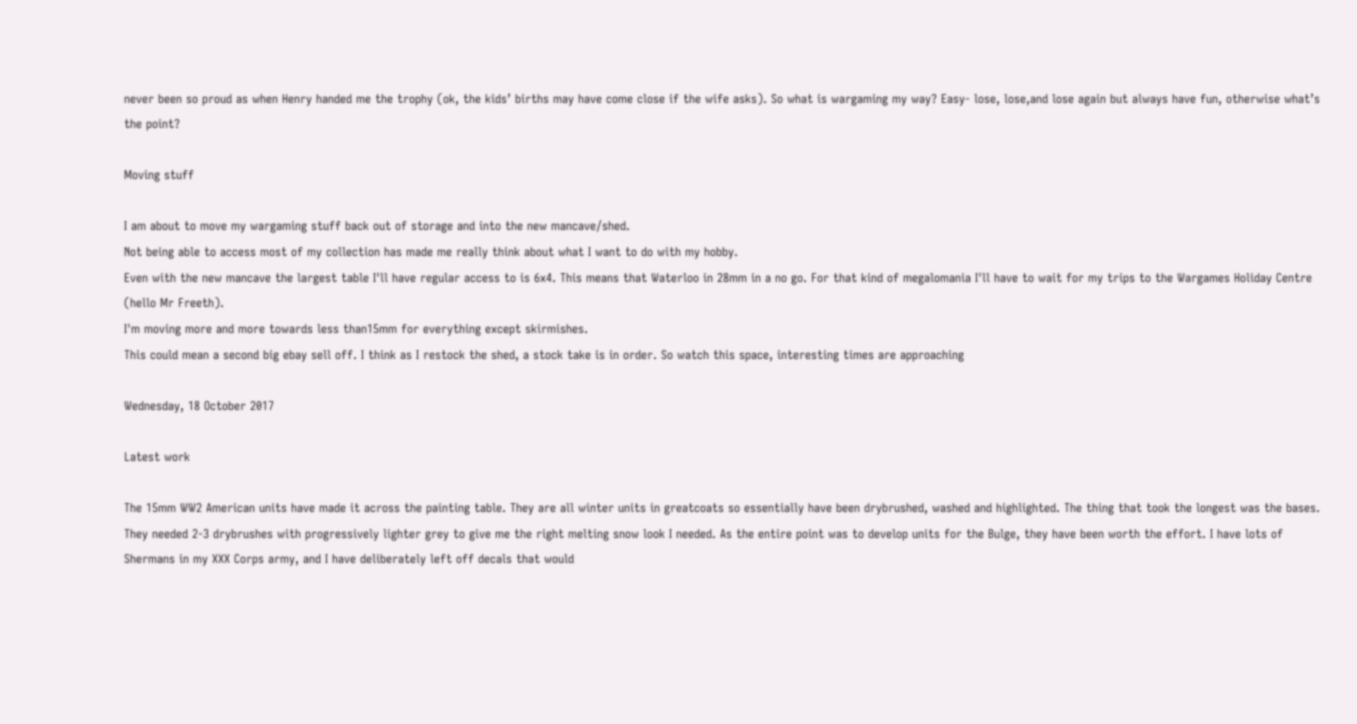never been so proud as when Henry handed me the trophy (ok, the kids’ births may have come close if the wife asks). So what is wargaming my way? Easy- lose, lose,and lose again but always have fun, otherwise what’s the point?

Moving stuff

I am about to move my wargaming stuff back out of storage and into the new mancave/shed.
Not being able to access most of my collection has made me really think about what I want to do with my hobby.
Even with the new mancave the largest table I'll have regular access to is 6x4. This means that Waterloo in 28mm in a no go. For that kind of megalomania I'll have to wait for my trips to the Wargames Holiday Centre (hello Mr Freeth).
I'm moving more and more towards less than15mm for everything except skirmishes.
This could mean a second big ebay sell off. I think as I restock the shed, a stock take is in order. So watch this space, interesting times are approaching

Wednesday, 18 October 2017

Latest work

The 15mm WW2 American units have made it across the painting table. They are all winter units in greatcoats so essentially have been drybrushed, washed and highlighted. The thing that took the longest was the bases. They needed 2-3 drybrushes with progressively lighter grey to give me the right melting snow look I needed. As the entire point was to develop units for the Bulge, they have been worth the effort. I have lots of Shermans in my XXX Corps army, and I have deliberately left off decals that would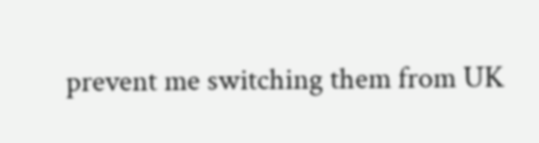prevent me switching them from UK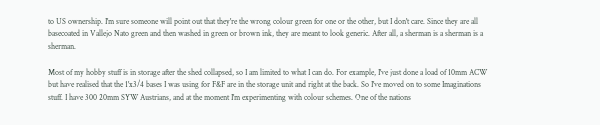to US ownership. I'm sure someone will point out that they're the wrong colour green for one or the other, but I don't care. Since they are all basecoated in Vallejo Nato green and then washed in green or brown ink, they are meant to look generic. After all, a sherman is a sherman is a sherman.

Most of my hobby stuff is in storage after the shed collapsed, so I am limited to what I can do. For example, I've just done a load of 10mm ACW but have realised that the 1'x3/4 bases I was using for F&F are in the storage unit and right at the back. So I've moved on to some Imaginations stuff. I have 300 20mm SYW Austrians, and at the moment I'm experimenting with colour schemes. One of the nations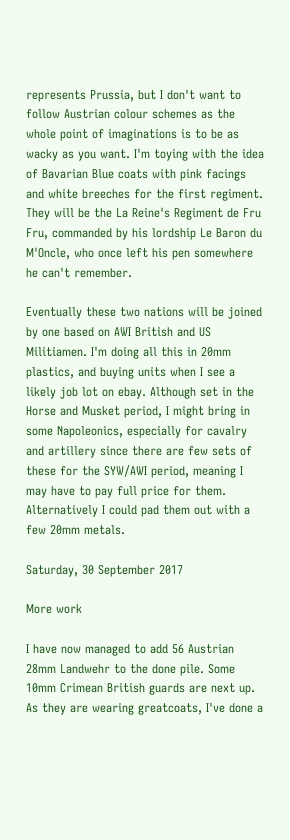represents Prussia, but I don't want to follow Austrian colour schemes as the whole point of imaginations is to be as wacky as you want. I'm toying with the idea of Bavarian Blue coats with pink facings and white breeches for the first regiment. They will be the La Reine's Regiment de Fru Fru, commanded by his lordship Le Baron du M'Oncle, who once left his pen somewhere he can't remember.

Eventually these two nations will be joined by one based on AWI British and US Militiamen. I'm doing all this in 20mm plastics, and buying units when I see a likely job lot on ebay. Although set in the Horse and Musket period, I might bring in some Napoleonics, especially for cavalry and artillery since there are few sets of these for the SYW/AWI period, meaning I may have to pay full price for them. Alternatively I could pad them out with a few 20mm metals.

Saturday, 30 September 2017

More work

I have now managed to add 56 Austrian 28mm Landwehr to the done pile. Some 10mm Crimean British guards are next up. As they are wearing greatcoats, I've done a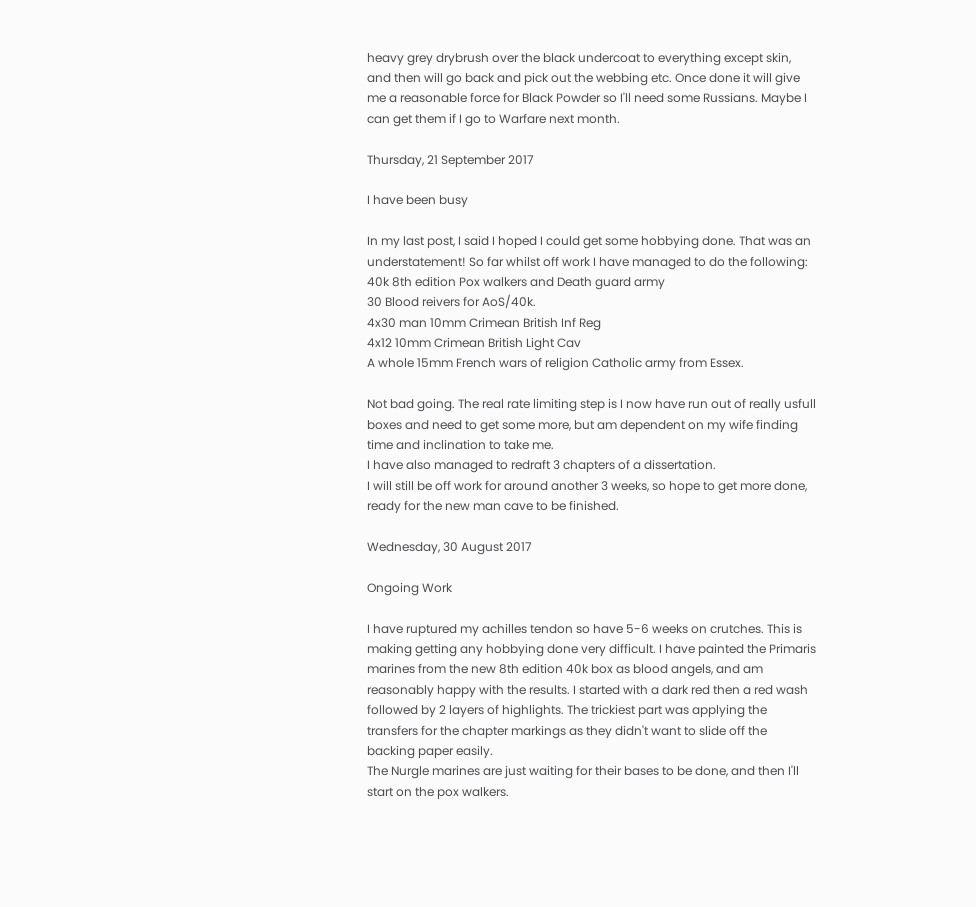heavy grey drybrush over the black undercoat to everything except skin, and then will go back and pick out the webbing etc. Once done it will give me a reasonable force for Black Powder so I'll need some Russians. Maybe I can get them if I go to Warfare next month.

Thursday, 21 September 2017

I have been busy

In my last post, I said I hoped I could get some hobbying done. That was an understatement! So far whilst off work I have managed to do the following:
40k 8th edition Pox walkers and Death guard army
30 Blood reivers for AoS/40k.
4x30 man 10mm Crimean British Inf Reg
4x12 10mm Crimean British Light Cav
A whole 15mm French wars of religion Catholic army from Essex.

Not bad going. The real rate limiting step is I now have run out of really usfull boxes and need to get some more, but am dependent on my wife finding time and inclination to take me.
I have also managed to redraft 3 chapters of a dissertation.
I will still be off work for around another 3 weeks, so hope to get more done, ready for the new man cave to be finished.

Wednesday, 30 August 2017

Ongoing Work

I have ruptured my achilles tendon so have 5-6 weeks on crutches. This is making getting any hobbying done very difficult. I have painted the Primaris marines from the new 8th edition 40k box as blood angels, and am reasonably happy with the results. I started with a dark red then a red wash followed by 2 layers of highlights. The trickiest part was applying the transfers for the chapter markings as they didn't want to slide off the backing paper easily.
The Nurgle marines are just waiting for their bases to be done, and then I'll start on the pox walkers.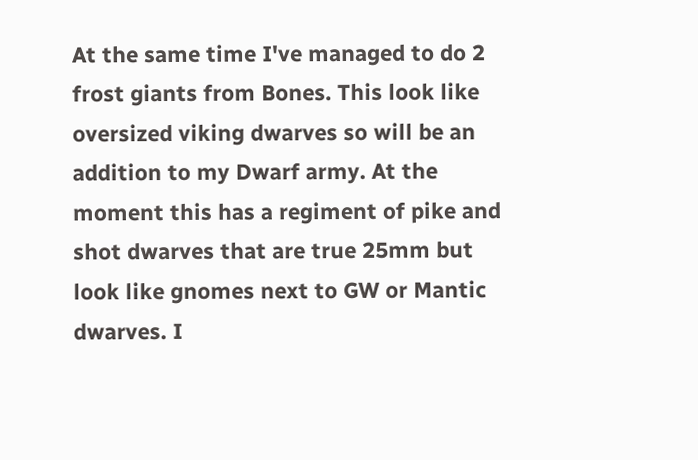At the same time I've managed to do 2 frost giants from Bones. This look like oversized viking dwarves so will be an addition to my Dwarf army. At the moment this has a regiment of pike and shot dwarves that are true 25mm but look like gnomes next to GW or Mantic dwarves. I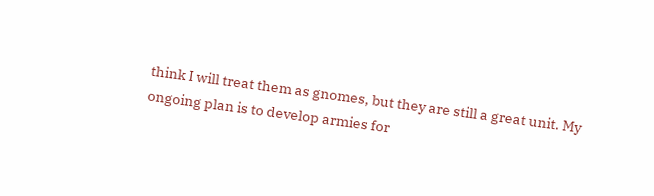think I will treat them as gnomes, but they are still a great unit. My ongoing plan is to develop armies for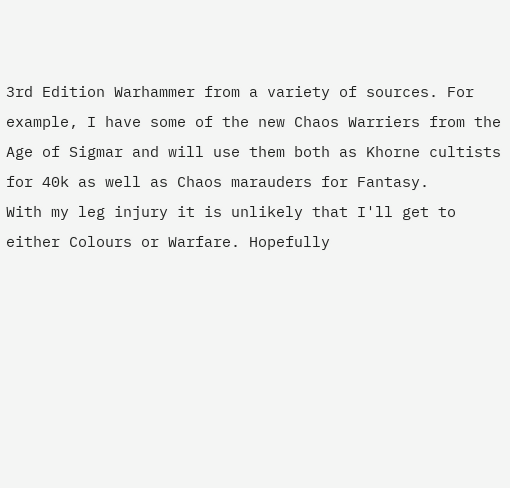3rd Edition Warhammer from a variety of sources. For example, I have some of the new Chaos Warriers from the Age of Sigmar and will use them both as Khorne cultists for 40k as well as Chaos marauders for Fantasy.
With my leg injury it is unlikely that I'll get to either Colours or Warfare. Hopefully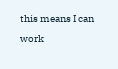this means I can work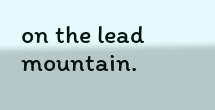on the lead mountain.